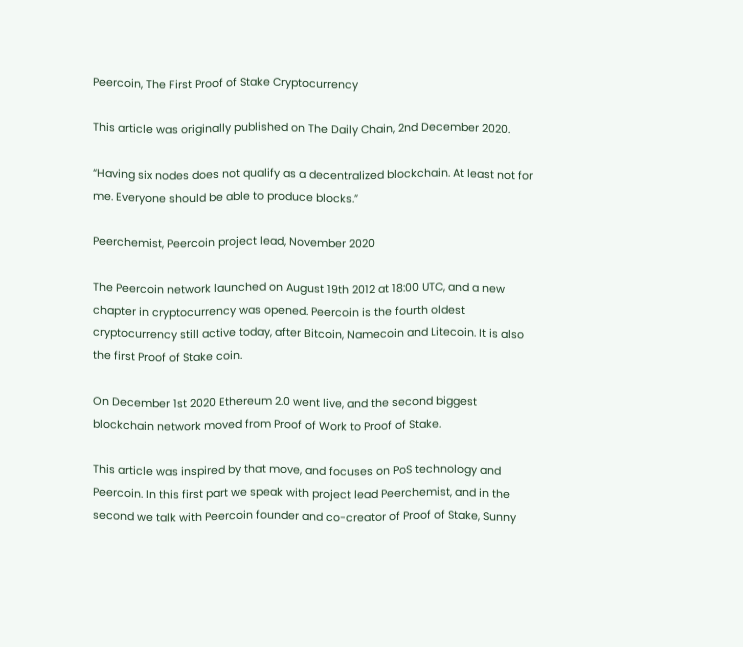Peercoin, The First Proof of Stake Cryptocurrency

This article was originally published on The Daily Chain, 2nd December 2020.

“Having six nodes does not qualify as a decentralized blockchain. At least not for me. Everyone should be able to produce blocks.”

Peerchemist, Peercoin project lead, November 2020

The Peercoin network launched on August 19th 2012 at 18:00 UTC, and a new chapter in cryptocurrency was opened. Peercoin is the fourth oldest cryptocurrency still active today, after Bitcoin, Namecoin and Litecoin. It is also the first Proof of Stake coin.

On December 1st 2020 Ethereum 2.0 went live, and the second biggest blockchain network moved from Proof of Work to Proof of Stake.

This article was inspired by that move, and focuses on PoS technology and Peercoin. In this first part we speak with project lead Peerchemist, and in the second we talk with Peercoin founder and co-creator of Proof of Stake, Sunny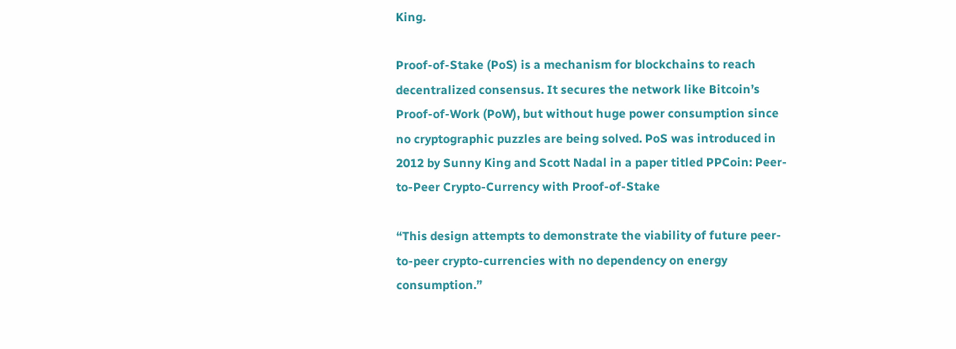King.

Proof-of-Stake (PoS) is a mechanism for blockchains to reach decentralized consensus. It secures the network like Bitcoin’s Proof-of-Work (PoW), but without huge power consumption since no cryptographic puzzles are being solved. PoS was introduced in 2012 by Sunny King and Scott Nadal in a paper titled PPCoin: Peer-to-Peer Crypto-Currency with Proof-of-Stake

“This design attempts to demonstrate the viability of future peer-to-peer crypto-currencies with no dependency on energy consumption.”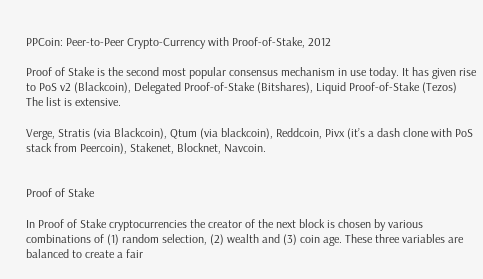PPCoin: Peer-to-Peer Crypto-Currency with Proof-of-Stake, 2012

Proof of Stake is the second most popular consensus mechanism in use today. It has given rise to PoS v2 (Blackcoin), Delegated Proof-of-Stake (Bitshares), Liquid Proof-of-Stake (Tezos) The list is extensive.

Verge, Stratis (via Blackcoin), Qtum (via blackcoin), Reddcoin, Pivx (it’s a dash clone with PoS stack from Peercoin), Stakenet, Blocknet, Navcoin.


Proof of Stake

In Proof of Stake cryptocurrencies the creator of the next block is chosen by various combinations of (1) random selection, (2) wealth and (3) coin age. These three variables are balanced to create a fair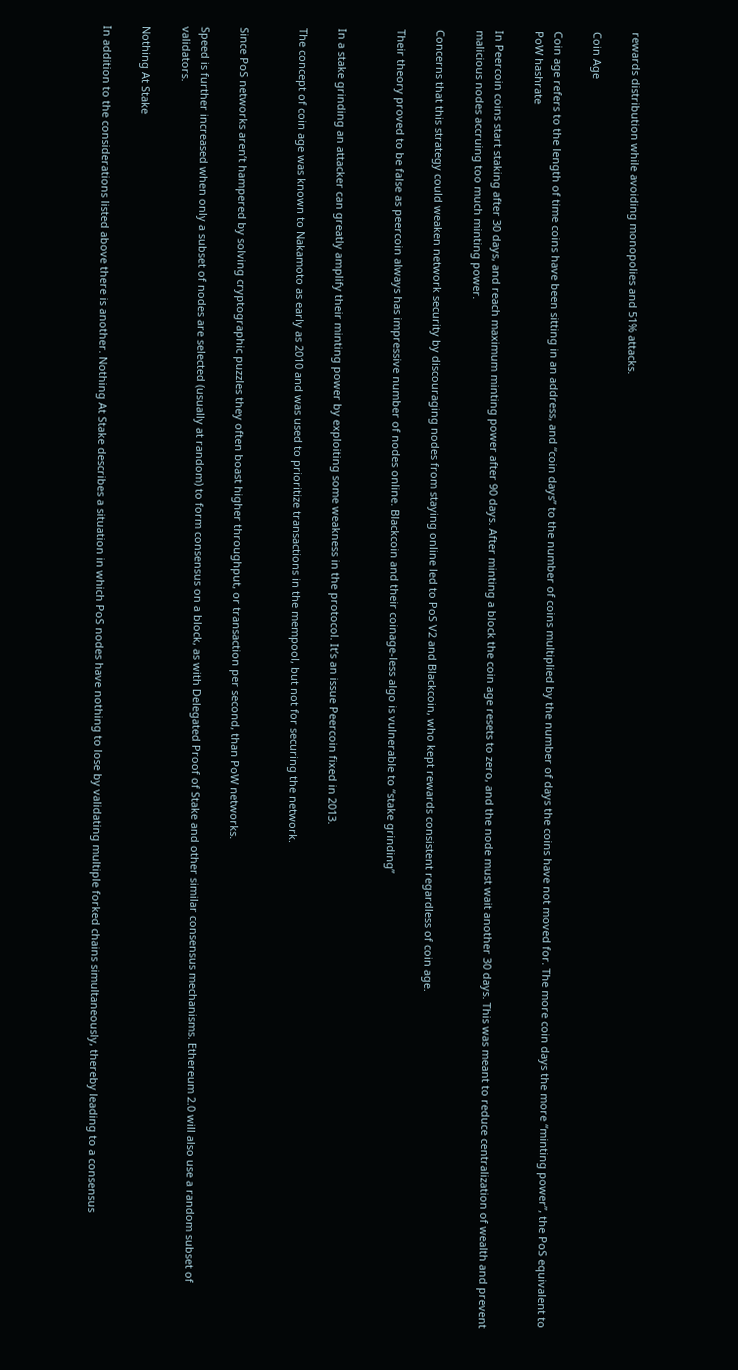rewards distribution while avoiding monopolies and 51% attacks.

Coin Age

Coin age refers to the length of time coins have been sitting in an address, and “coin days” to the number of coins multiplied by the number of days the coins have not moved for. The more coin days the more “minting power”, the PoS equivalent to PoW hashrate

In Peercoin coins start staking after 30 days, and reach maximum minting power after 90 days. After minting a block the coin age resets to zero, and the node must wait another 30 days. This was meant to reduce centralization of wealth and prevent malicious nodes accruing too much minting power.

Concerns that this strategy could weaken network security by discouraging nodes from staying online led to PoS V2 and Blackcoin, who kept rewards consistent regardless of coin age.

Their theory proved to be false as peercoin always has impressive number of nodes online. Blackcoin and their coinage-less algo is vulnerable to “stake grinding”


In a stake grinding an attacker can greatly amplify their minting power by exploiting some weakness in the protocol. It’s an issue Peercoin fixed in 2013.

The concept of coin age was known to Nakamoto as early as 2010 and was used to prioritize transactions in the mempool, but not for securing the network.


Since PoS networks aren’t hampered by solving cryptographic puzzles they often boast higher throughput, or transaction per second, than PoW networks.

Speed is further increased when only a subset of nodes are selected (usually at random) to form consensus on a block, as with Delegated Proof of Stake and other similar consensus mechanisms. Ethereum 2.0 will also use a random subset of validators.

Nothing At Stake

In addition to the considerations listed above there is another. Nothing At Stake describes a situation in which PoS nodes have nothing to lose by validating multiple forked chains simultaneously, thereby leading to a consensus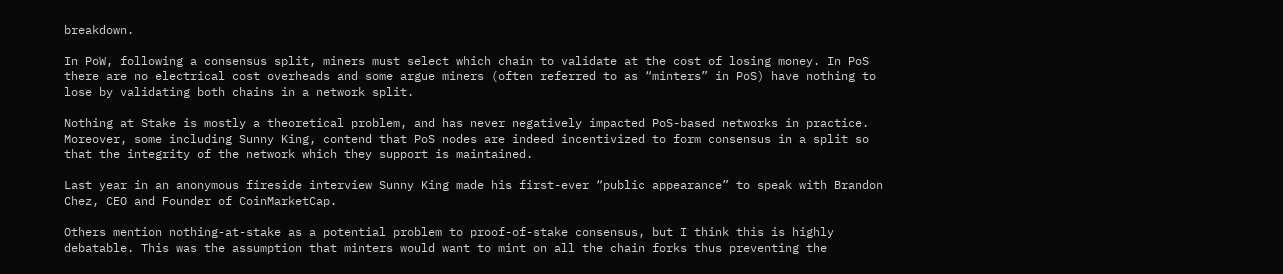breakdown.

In PoW, following a consensus split, miners must select which chain to validate at the cost of losing money. In PoS there are no electrical cost overheads and some argue miners (often referred to as “minters” in PoS) have nothing to lose by validating both chains in a network split.

Nothing at Stake is mostly a theoretical problem, and has never negatively impacted PoS-based networks in practice. Moreover, some including Sunny King, contend that PoS nodes are indeed incentivized to form consensus in a split so that the integrity of the network which they support is maintained.

Last year in an anonymous fireside interview Sunny King made his first-ever “public appearance” to speak with Brandon Chez, CEO and Founder of CoinMarketCap.

Others mention nothing-at-stake as a potential problem to proof-of-stake consensus, but I think this is highly debatable. This was the assumption that minters would want to mint on all the chain forks thus preventing the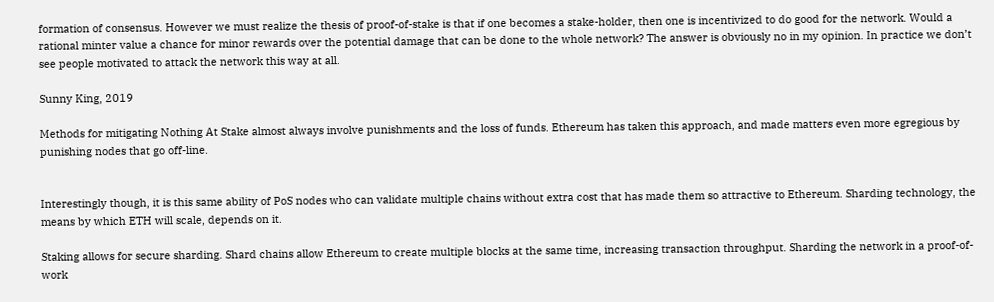formation of consensus. However we must realize the thesis of proof-of-stake is that if one becomes a stake-holder, then one is incentivized to do good for the network. Would a rational minter value a chance for minor rewards over the potential damage that can be done to the whole network? The answer is obviously no in my opinion. In practice we don’t see people motivated to attack the network this way at all.

Sunny King, 2019

Methods for mitigating Nothing At Stake almost always involve punishments and the loss of funds. Ethereum has taken this approach, and made matters even more egregious by punishing nodes that go off-line.


Interestingly though, it is this same ability of PoS nodes who can validate multiple chains without extra cost that has made them so attractive to Ethereum. Sharding technology, the means by which ETH will scale, depends on it.

Staking allows for secure sharding. Shard chains allow Ethereum to create multiple blocks at the same time, increasing transaction throughput. Sharding the network in a proof-of-work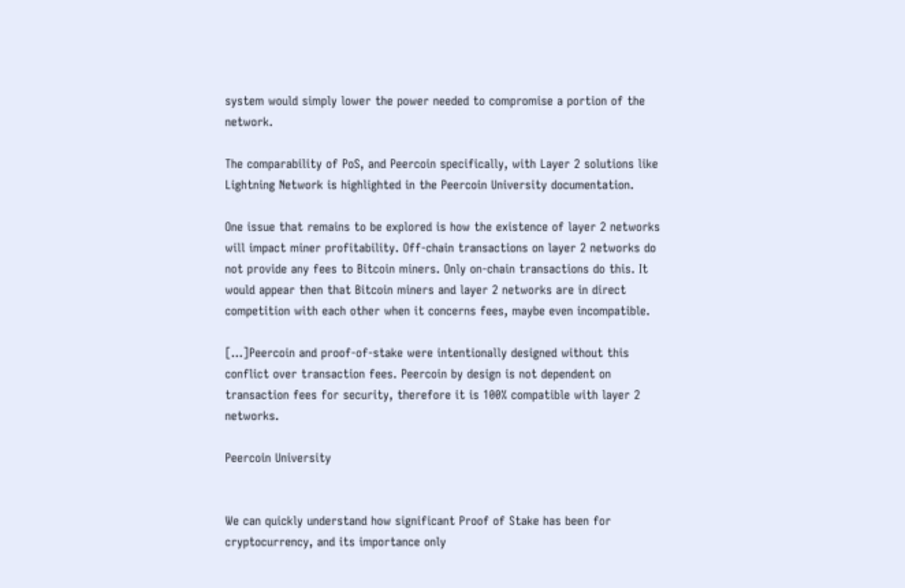system would simply lower the power needed to compromise a portion of the network.

The comparability of PoS, and Peercoin specifically, with Layer 2 solutions like Lightning Network is highlighted in the Peercoin University documentation.

One issue that remains to be explored is how the existence of layer 2 networks will impact miner profitability. Off-chain transactions on layer 2 networks do not provide any fees to Bitcoin miners. Only on-chain transactions do this. It would appear then that Bitcoin miners and layer 2 networks are in direct competition with each other when it concerns fees, maybe even incompatible.

[…]Peercoin and proof-of-stake were intentionally designed without this conflict over transaction fees. Peercoin by design is not dependent on transaction fees for security, therefore it is 100% compatible with layer 2 networks.

Peercoin University


We can quickly understand how significant Proof of Stake has been for cryptocurrency, and its importance only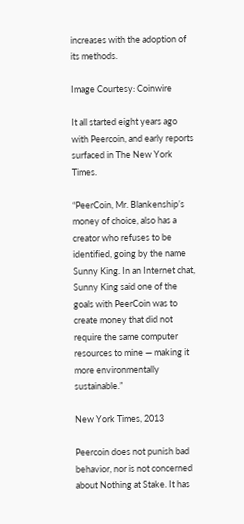increases with the adoption of its methods.

Image Courtesy: Coinwire

It all started eight years ago with Peercoin, and early reports surfaced in The New York Times.

“PeerCoin, Mr. Blankenship’s money of choice, also has a creator who refuses to be identified, going by the name Sunny King. In an Internet chat, Sunny King said one of the goals with PeerCoin was to create money that did not require the same computer resources to mine — making it more environmentally sustainable.”

New York Times, 2013

Peercoin does not punish bad behavior, nor is not concerned about Nothing at Stake. It has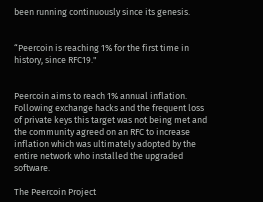been running continuously since its genesis.


“Peercoin is reaching 1% for the first time in history, since RFC19."


Peercoin aims to reach 1% annual inflation. Following exchange hacks and the frequent loss of private keys this target was not being met and the community agreed on an RFC to increase inflation which was ultimately adopted by the entire network who installed the upgraded software.

The Peercoin Project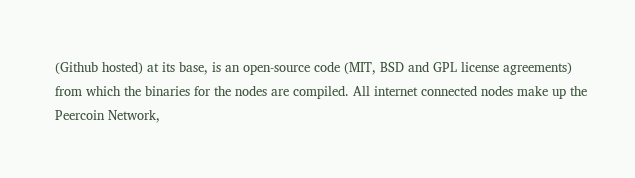(Github hosted) at its base, is an open-source code (MIT, BSD and GPL license agreements) from which the binaries for the nodes are compiled. All internet connected nodes make up the Peercoin Network,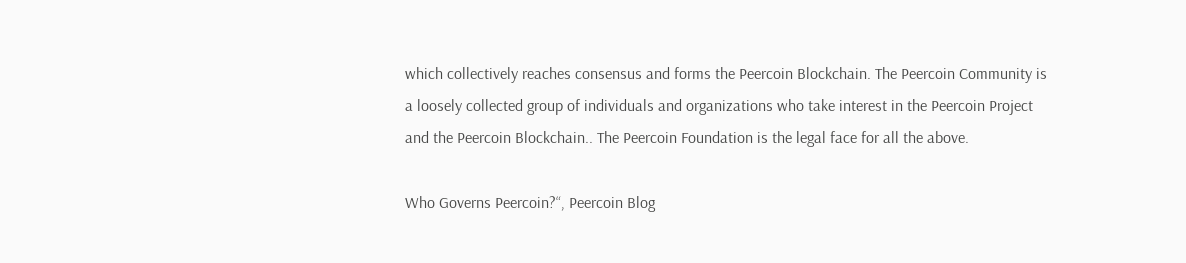which collectively reaches consensus and forms the Peercoin Blockchain. The Peercoin Community is a loosely collected group of individuals and organizations who take interest in the Peercoin Project and the Peercoin Blockchain.. The Peercoin Foundation is the legal face for all the above.

Who Governs Peercoin?“, Peercoin Blog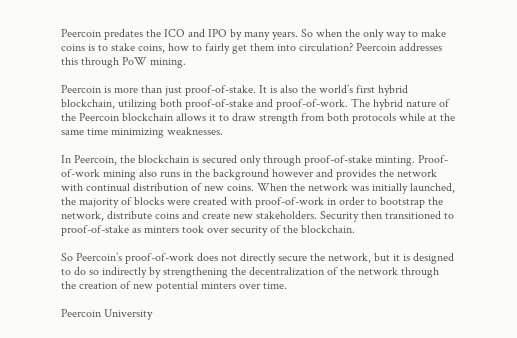Peercoin predates the ICO and IPO by many years. So when the only way to make coins is to stake coins, how to fairly get them into circulation? Peercoin addresses this through PoW mining.

Peercoin is more than just proof-of-stake. It is also the world’s first hybrid blockchain, utilizing both proof-of-stake and proof-of-work. The hybrid nature of the Peercoin blockchain allows it to draw strength from both protocols while at the same time minimizing weaknesses.

In Peercoin, the blockchain is secured only through proof-of-stake minting. Proof-of-work mining also runs in the background however and provides the network with continual distribution of new coins. When the network was initially launched, the majority of blocks were created with proof-of-work in order to bootstrap the network, distribute coins and create new stakeholders. Security then transitioned to proof-of-stake as minters took over security of the blockchain.

So Peercoin’s proof-of-work does not directly secure the network, but it is designed to do so indirectly by strengthening the decentralization of the network through the creation of new potential minters over time.

Peercoin University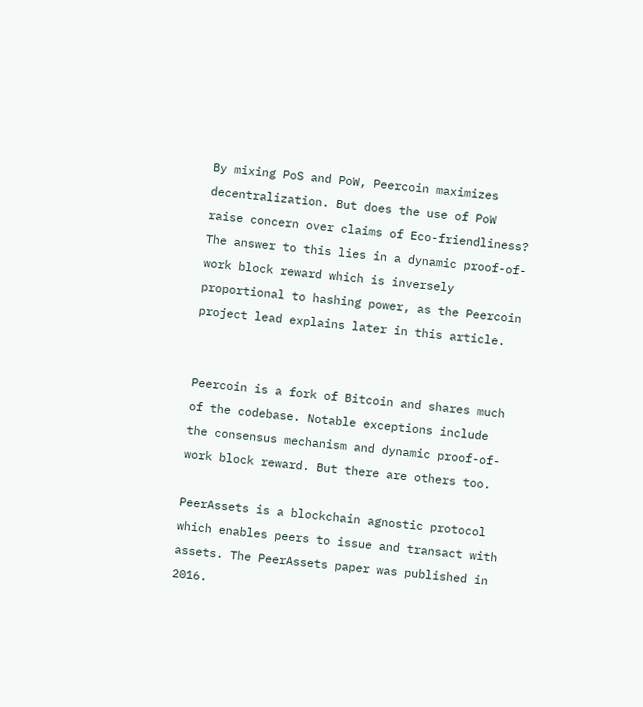By mixing PoS and PoW, Peercoin maximizes decentralization. But does the use of PoW raise concern over claims of Eco-friendliness? The answer to this lies in a dynamic proof-of-work block reward which is inversely proportional to hashing power, as the Peercoin project lead explains later in this article.


Peercoin is a fork of Bitcoin and shares much of the codebase. Notable exceptions include the consensus mechanism and dynamic proof-of-work block reward. But there are others too.

PeerAssets is a blockchain agnostic protocol which enables peers to issue and transact with assets. The PeerAssets paper was published in 2016.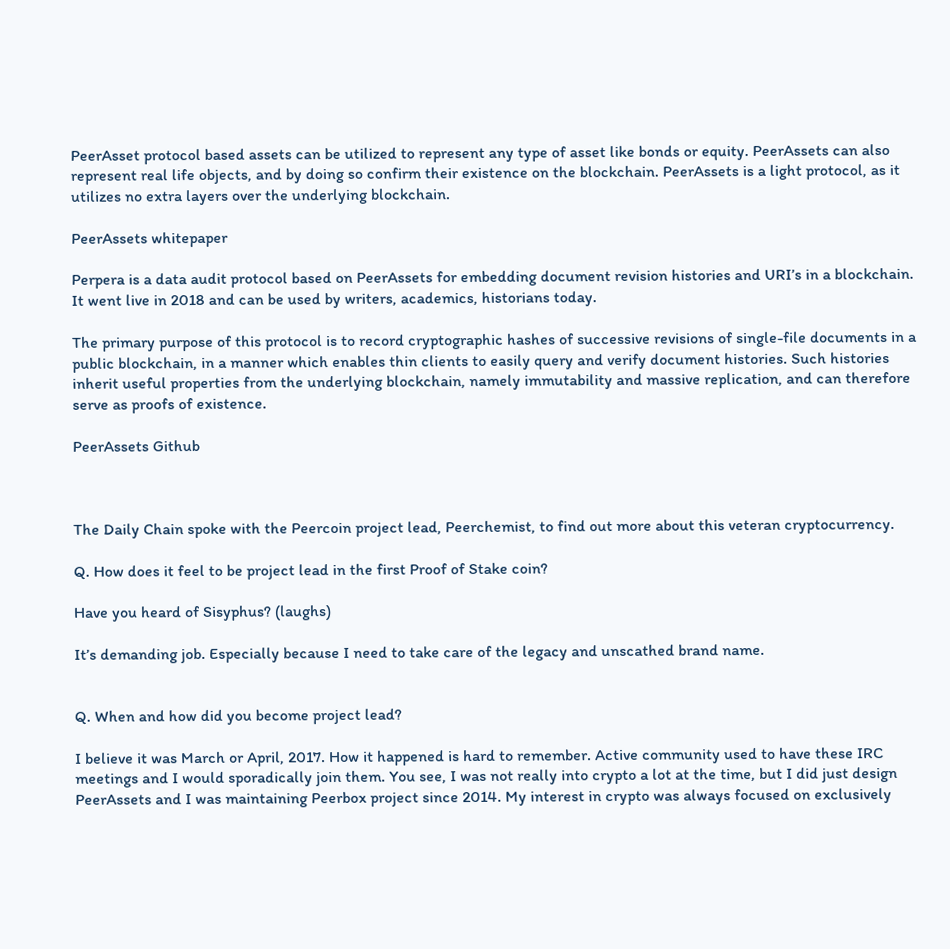PeerAsset protocol based assets can be utilized to represent any type of asset like bonds or equity. PeerAssets can also represent real life objects, and by doing so confirm their existence on the blockchain. PeerAssets is a light protocol, as it utilizes no extra layers over the underlying blockchain.

PeerAssets whitepaper

Perpera is a data audit protocol based on PeerAssets for embedding document revision histories and URI’s in a blockchain. It went live in 2018 and can be used by writers, academics, historians today.

The primary purpose of this protocol is to record cryptographic hashes of successive revisions of single-file documents in a public blockchain, in a manner which enables thin clients to easily query and verify document histories. Such histories inherit useful properties from the underlying blockchain, namely immutability and massive replication, and can therefore serve as proofs of existence.

PeerAssets Github



The Daily Chain spoke with the Peercoin project lead, Peerchemist, to find out more about this veteran cryptocurrency.

Q. How does it feel to be project lead in the first Proof of Stake coin?

Have you heard of Sisyphus? (laughs)

It’s demanding job. Especially because I need to take care of the legacy and unscathed brand name.


Q. When and how did you become project lead?

I believe it was March or April, 2017. How it happened is hard to remember. Active community used to have these IRC meetings and I would sporadically join them. You see, I was not really into crypto a lot at the time, but I did just design PeerAssets and I was maintaining Peerbox project since 2014. My interest in crypto was always focused on exclusively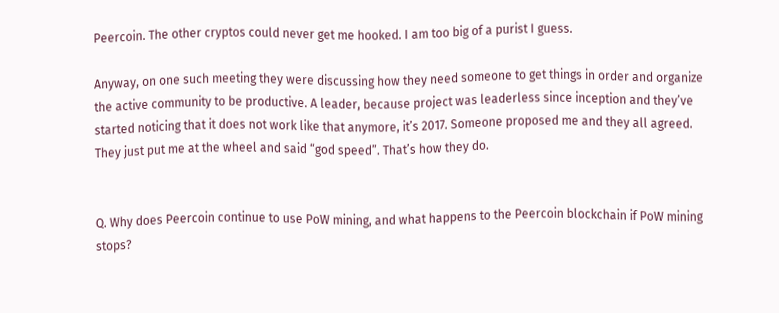Peercoin. The other cryptos could never get me hooked. I am too big of a purist I guess.

Anyway, on one such meeting they were discussing how they need someone to get things in order and organize the active community to be productive. A leader, because project was leaderless since inception and they’ve started noticing that it does not work like that anymore, it’s 2017. Someone proposed me and they all agreed.
They just put me at the wheel and said “god speed”. That’s how they do.


Q. Why does Peercoin continue to use PoW mining, and what happens to the Peercoin blockchain if PoW mining stops?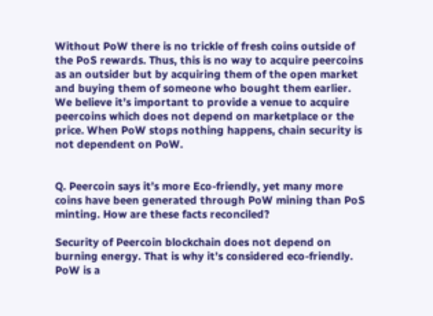Without PoW there is no trickle of fresh coins outside of the PoS rewards. Thus, this is no way to acquire peercoins as an outsider but by acquiring them of the open market and buying them of someone who bought them earlier. We believe it’s important to provide a venue to acquire peercoins which does not depend on marketplace or the price. When PoW stops nothing happens, chain security is not dependent on PoW.


Q. Peercoin says it’s more Eco-friendly, yet many more coins have been generated through PoW mining than PoS minting. How are these facts reconciled?

Security of Peercoin blockchain does not depend on burning energy. That is why it’s considered eco-friendly. PoW is a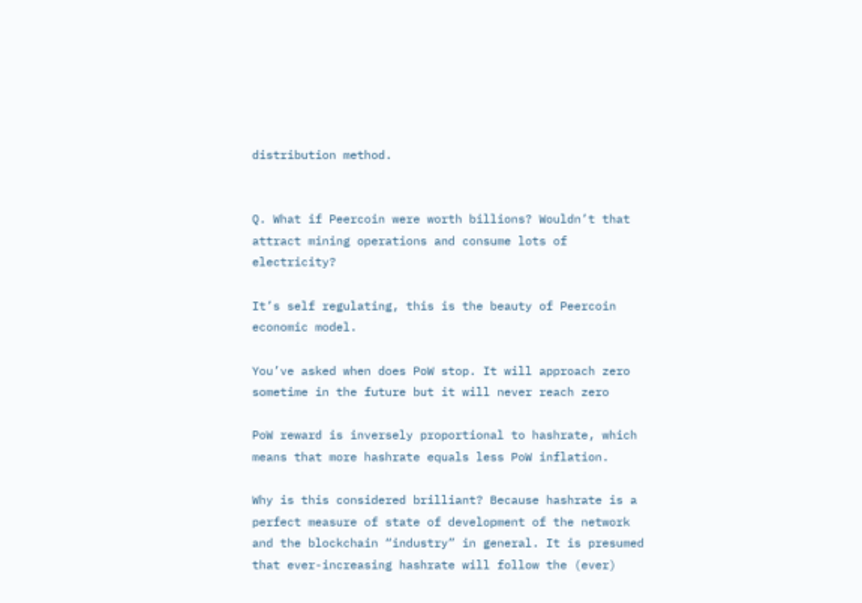distribution method.


Q. What if Peercoin were worth billions? Wouldn’t that attract mining operations and consume lots of electricity?

It’s self regulating, this is the beauty of Peercoin economic model.

You’ve asked when does PoW stop. It will approach zero sometime in the future but it will never reach zero

PoW reward is inversely proportional to hashrate, which means that more hashrate equals less PoW inflation.

Why is this considered brilliant? Because hashrate is a perfect measure of state of development of the network and the blockchain “industry” in general. It is presumed that ever-increasing hashrate will follow the (ever)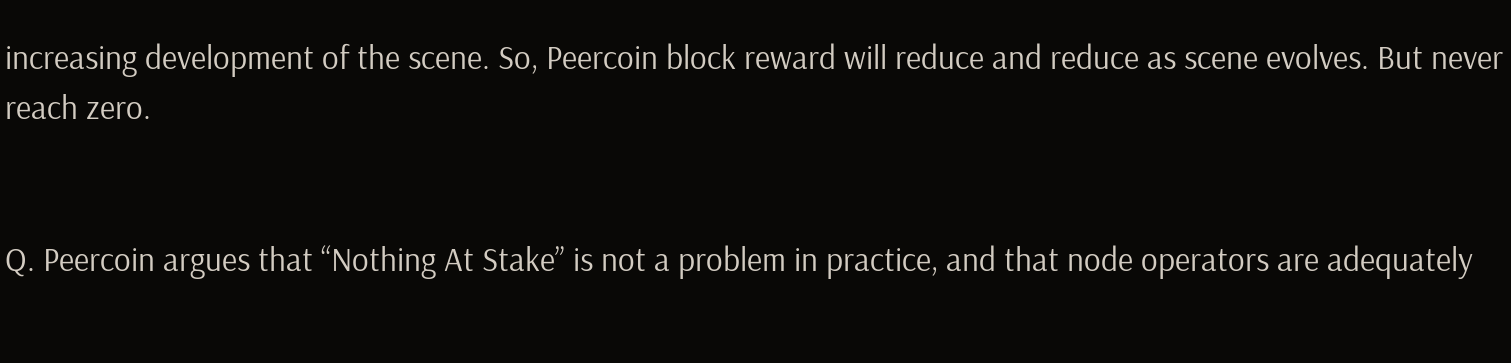increasing development of the scene. So, Peercoin block reward will reduce and reduce as scene evolves. But never reach zero.


Q. Peercoin argues that “Nothing At Stake” is not a problem in practice, and that node operators are adequately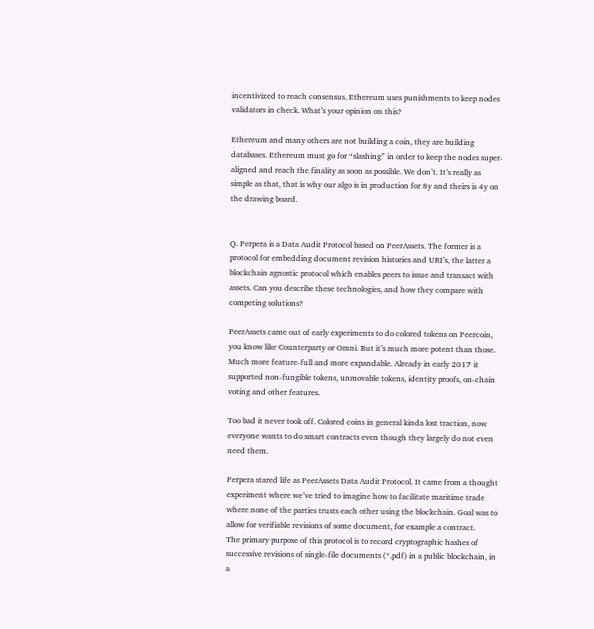incentivized to reach consensus. Ethereum uses punishments to keep nodes validators in check. What’s your opinion on this?

Ethereum and many others are not building a coin, they are building databases. Ethereum must go for “slashing” in order to keep the nodes super-aligned and reach the finality as soon as possible. We don’t. It’s really as simple as that, that is why our algo is in production for 8y and theirs is 4y on the drawing board.


Q. Perpera is a Data Audit Protocol based on PeerAssets. The former is a protocol for embedding document revision histories and URI’s, the latter a blockchain agnostic protocol which enables peers to issue and transact with assets. Can you describe these technologies, and how they compare with competing solutions?

PeerAssets came out of early experiments to do colored tokens on Peercoin, you know like Counterparty or Omni. But it’s much more potent than those. Much more feature-full and more expandable. Already in early 2017 it supported non-fungible tokens, unmovable tokens, identity proofs, on-chain voting and other features.

Too bad it never took off. Colored coins in general kinda lost traction, now everyone wants to do smart contracts even though they largely do not even need them.

Perpera stared life as PeerAssets Data Audit Protocol. It came from a thought experiment where we’ve tried to imagine how to facilitate maritime trade where none of the parties trusts each other using the blockchain. Goal was to allow for verifiable revisions of some document, for example a contract.
The primary purpose of this protocol is to record cryptographic hashes of successive revisions of single-file documents (*.pdf) in a public blockchain, in a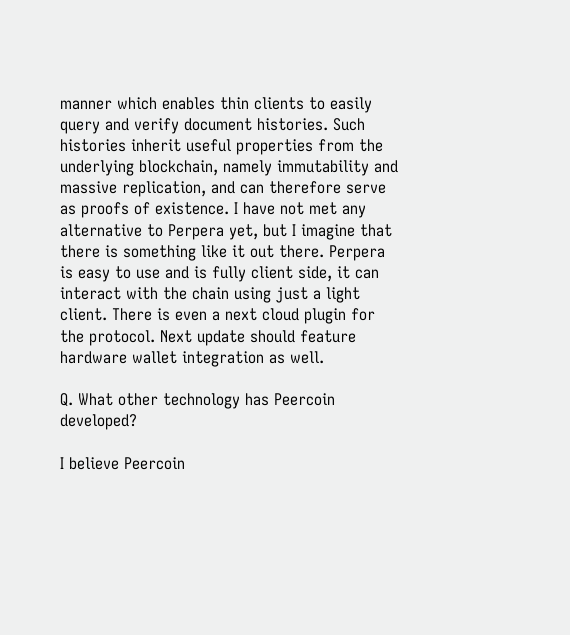manner which enables thin clients to easily query and verify document histories. Such histories inherit useful properties from the underlying blockchain, namely immutability and massive replication, and can therefore serve as proofs of existence. I have not met any alternative to Perpera yet, but I imagine that there is something like it out there. Perpera is easy to use and is fully client side, it can interact with the chain using just a light client. There is even a next cloud plugin for the protocol. Next update should feature hardware wallet integration as well.

Q. What other technology has Peercoin developed?

I believe Peercoin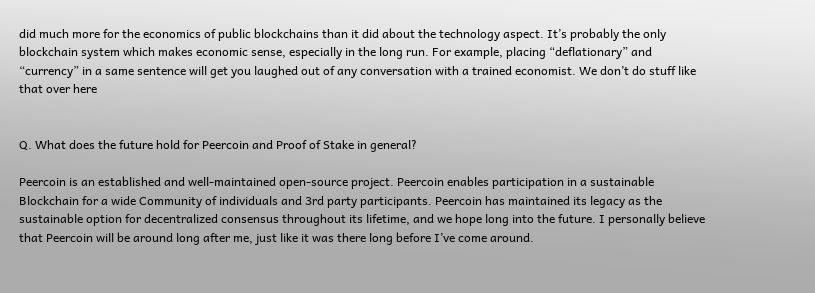did much more for the economics of public blockchains than it did about the technology aspect. It’s probably the only blockchain system which makes economic sense, especially in the long run. For example, placing “deflationary” and “currency” in a same sentence will get you laughed out of any conversation with a trained economist. We don’t do stuff like that over here


Q. What does the future hold for Peercoin and Proof of Stake in general?

Peercoin is an established and well-maintained open-source project. Peercoin enables participation in a sustainable Blockchain for a wide Community of individuals and 3rd party participants. Peercoin has maintained its legacy as the sustainable option for decentralized consensus throughout its lifetime, and we hope long into the future. I personally believe that Peercoin will be around long after me, just like it was there long before I’ve come around.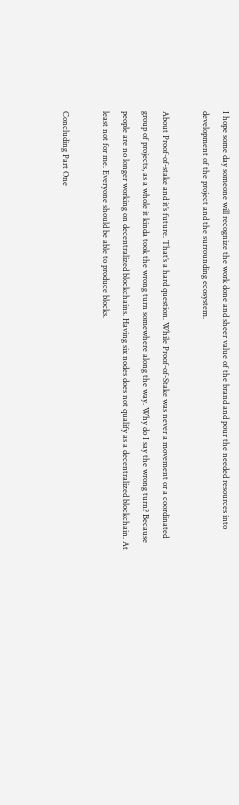I hope some day someone will recognize the work done and sheer value of the brand and pour the needed resources into development of the project and the surrounding ecosystem.

About Proof-of-stake and it’s future. That’s a hard question. While Proof-of-Stake was never a movement or a coordinated group of projects, as a whole it kinda took the wrong turn somewhere along the way. Why do I say the wrong turn? Because people are no longer working on decentralized blockchains. Having six nodes does not qualify as a decentralized blockchain. At least not for me. Everyone should be able to produce blocks.

Concluding Part One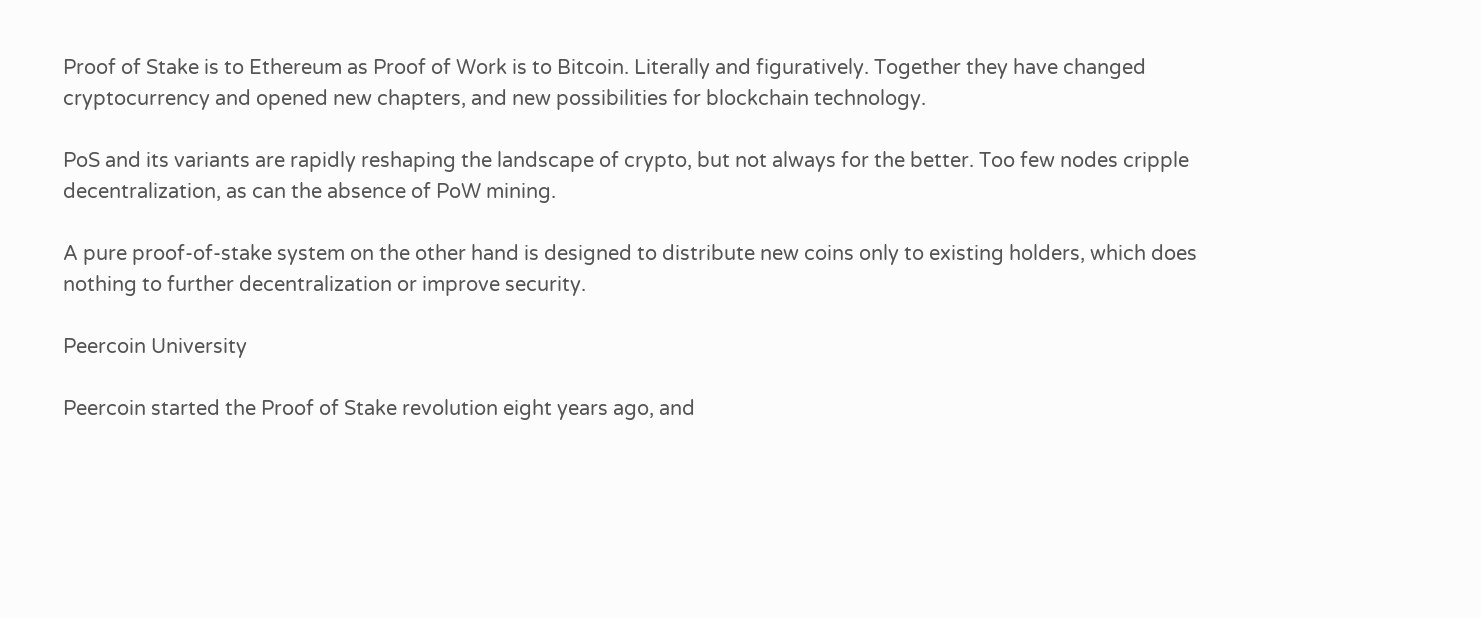Proof of Stake is to Ethereum as Proof of Work is to Bitcoin. Literally and figuratively. Together they have changed cryptocurrency and opened new chapters, and new possibilities for blockchain technology.

PoS and its variants are rapidly reshaping the landscape of crypto, but not always for the better. Too few nodes cripple decentralization, as can the absence of PoW mining.

A pure proof-of-stake system on the other hand is designed to distribute new coins only to existing holders, which does nothing to further decentralization or improve security.

Peercoin University

Peercoin started the Proof of Stake revolution eight years ago, and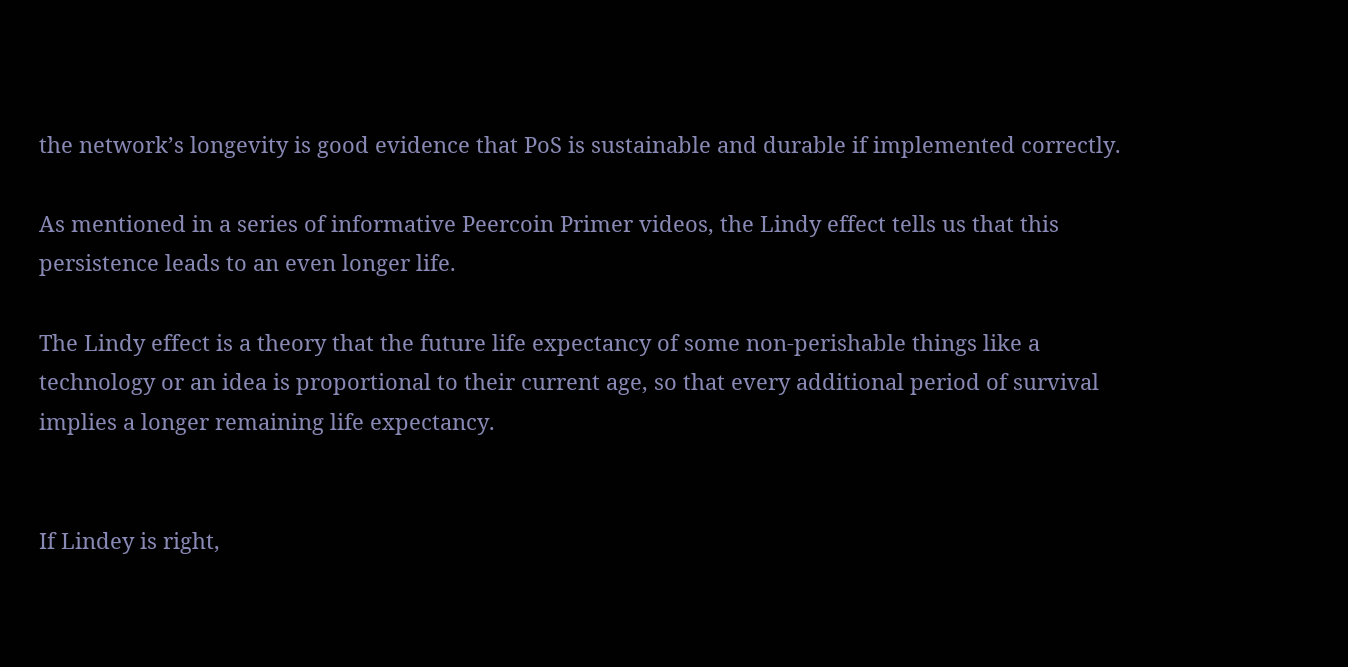the network’s longevity is good evidence that PoS is sustainable and durable if implemented correctly.

As mentioned in a series of informative Peercoin Primer videos, the Lindy effect tells us that this persistence leads to an even longer life.

The Lindy effect is a theory that the future life expectancy of some non-perishable things like a technology or an idea is proportional to their current age, so that every additional period of survival implies a longer remaining life expectancy.


If Lindey is right,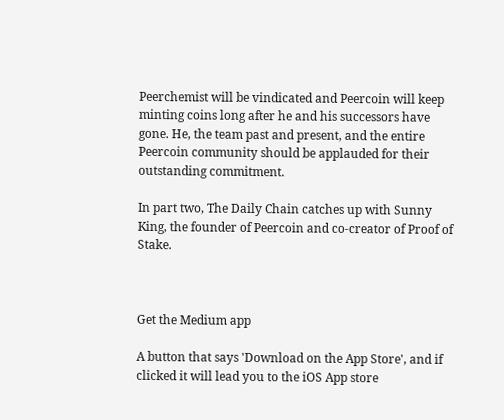Peerchemist will be vindicated and Peercoin will keep minting coins long after he and his successors have gone. He, the team past and present, and the entire Peercoin community should be applauded for their outstanding commitment.

In part two, The Daily Chain catches up with Sunny King, the founder of Peercoin and co-creator of Proof of Stake.



Get the Medium app

A button that says 'Download on the App Store', and if clicked it will lead you to the iOS App store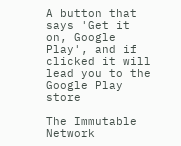A button that says 'Get it on, Google Play', and if clicked it will lead you to the Google Play store

The Immutable Network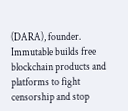(DARA), founder. Immutable builds free blockchain products and platforms to fight censorship and stop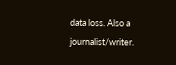data loss. Also a journalist/writer.